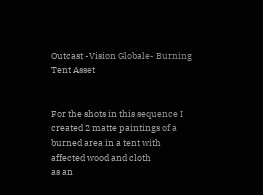Outcast -Vision Globale- Burning Tent Asset


For the shots in this sequence I created 2 matte paintings of a burned area in a tent with affected wood and cloth
as an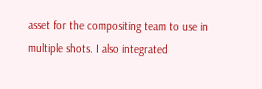asset for the compositing team to use in multiple shots. I also integrated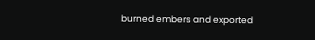burned embers and exported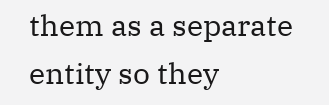them as a separate
entity so they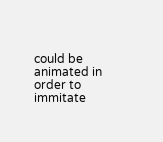could be animated in order to immitate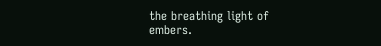the breathing light of embers.